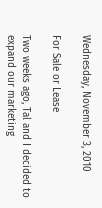Wednesday, November 3, 2010

For Sale or Lease

Two weeks ago, Tal and I decided to expand our marketing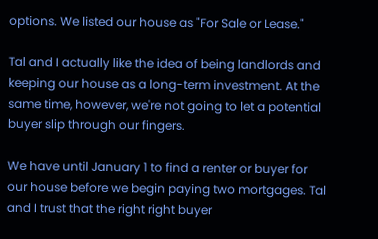options. We listed our house as "For Sale or Lease."

Tal and I actually like the idea of being landlords and keeping our house as a long-term investment. At the same time, however, we're not going to let a potential buyer slip through our fingers.

We have until January 1 to find a renter or buyer for our house before we begin paying two mortgages. Tal and I trust that the right right buyer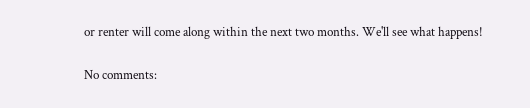or renter will come along within the next two months. We'll see what happens!

No comments: